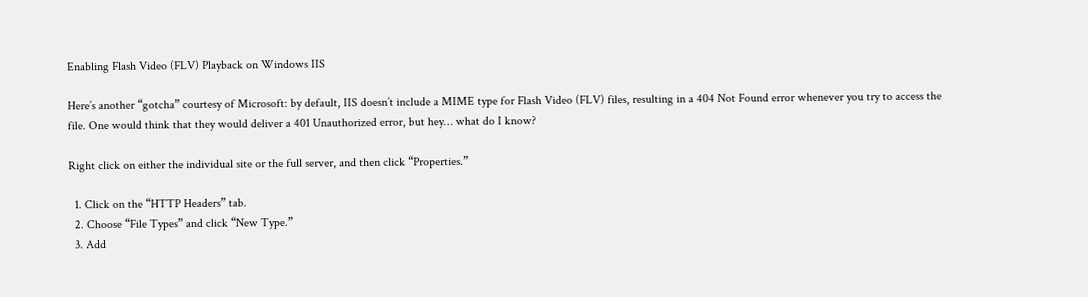Enabling Flash Video (FLV) Playback on Windows IIS

Here’s another “gotcha” courtesy of Microsoft: by default, IIS doesn’t include a MIME type for Flash Video (FLV) files, resulting in a 404 Not Found error whenever you try to access the file. One would think that they would deliver a 401 Unauthorized error, but hey… what do I know?

Right click on either the individual site or the full server, and then click “Properties.”

  1. Click on the “HTTP Headers” tab.
  2. Choose “File Types” and click “New Type.”
  3. Add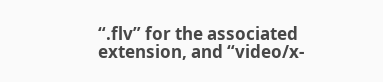“.flv” for the associated extension, and “video/x-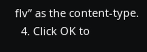flv” as the content-type.
  4. Click OK to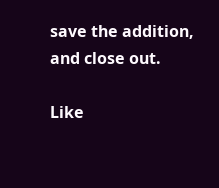save the addition, and close out.

Like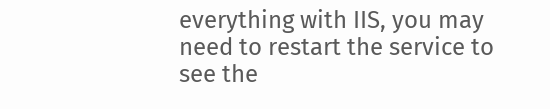everything with IIS, you may need to restart the service to see the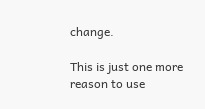change.

This is just one more reason to use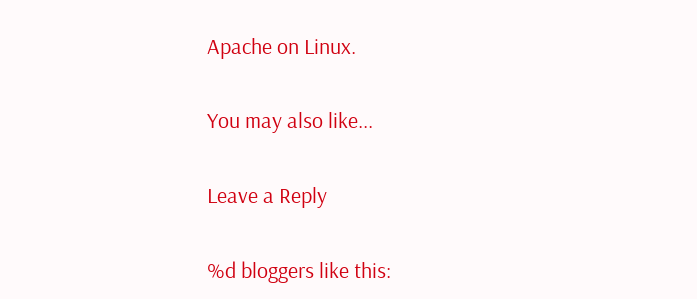Apache on Linux.

You may also like...

Leave a Reply

%d bloggers like this: